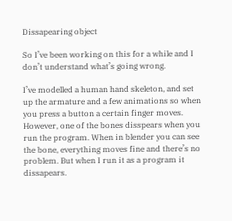Dissapearing object

So I’ve been working on this for a while and I don’t understand what’s going wrong.

I’ve modelled a human hand skeleton, and set up the armature and a few animations so when you press a button a certain finger moves. However, one of the bones disspears when you run the program. When in blender you can see the bone, everything moves fine and there’s no problem. But when I run it as a program it dissapears.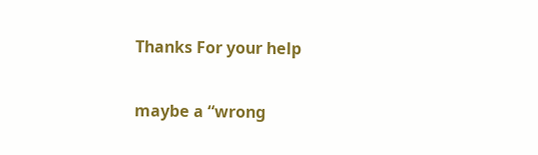Thanks For your help

maybe a “wrong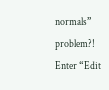normals” problem?!
Enter “Edit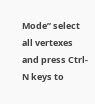Mode” select all vertexes and press Ctrl-N keys to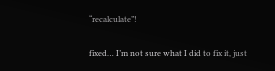“recalculate”!

fixed… I’m not sure what I did to fix it, just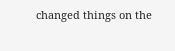changed things on the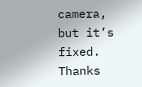camera, but it’s fixed. Thanks